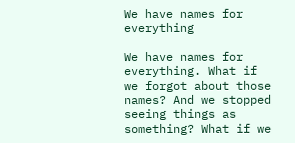We have names for everything

We have names for everything. What if we forgot about those names? And we stopped seeing things as something? What if we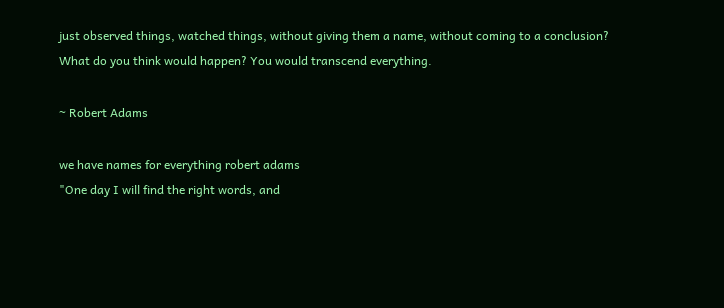just observed things, watched things, without giving them a name, without coming to a conclusion? What do you think would happen? You would transcend everything.

~ Robert Adams

we have names for everything robert adams
"One day I will find the right words, and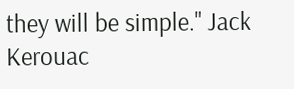they will be simple." Jack Kerouac